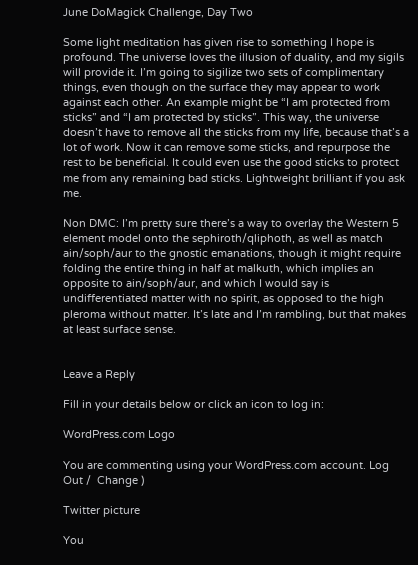June DoMagick Challenge, Day Two

Some light meditation has given rise to something I hope is profound. The universe loves the illusion of duality, and my sigils will provide it. I’m going to sigilize two sets of complimentary things, even though on the surface they may appear to work against each other. An example might be “I am protected from sticks” and “I am protected by sticks”. This way, the universe doesn’t have to remove all the sticks from my life, because that’s a lot of work. Now it can remove some sticks, and repurpose the rest to be beneficial. It could even use the good sticks to protect me from any remaining bad sticks. Lightweight brilliant if you ask me.

Non DMC: I’m pretty sure there’s a way to overlay the Western 5 element model onto the sephiroth/qliphoth, as well as match ain/soph/aur to the gnostic emanations, though it might require folding the entire thing in half at malkuth, which implies an opposite to ain/soph/aur, and which I would say is undifferentiated matter with no spirit, as opposed to the high pleroma without matter. It’s late and I’m rambling, but that makes at least surface sense.


Leave a Reply

Fill in your details below or click an icon to log in:

WordPress.com Logo

You are commenting using your WordPress.com account. Log Out /  Change )

Twitter picture

You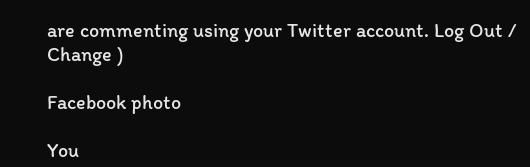are commenting using your Twitter account. Log Out /  Change )

Facebook photo

You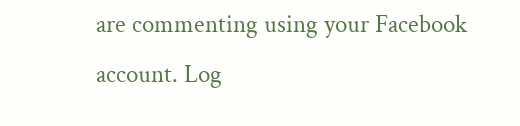are commenting using your Facebook account. Log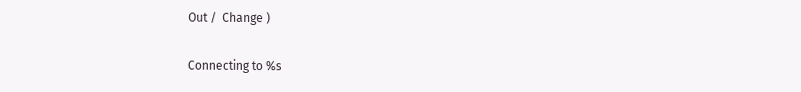Out /  Change )

Connecting to %s